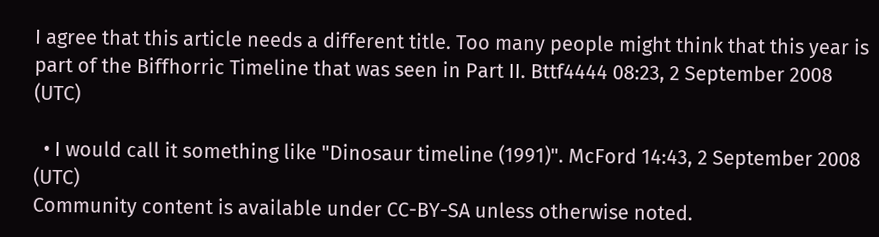I agree that this article needs a different title. Too many people might think that this year is part of the Biffhorric Timeline that was seen in Part II. Bttf4444 08:23, 2 September 2008 (UTC)

  • I would call it something like "Dinosaur timeline (1991)". McFord 14:43, 2 September 2008 (UTC)
Community content is available under CC-BY-SA unless otherwise noted.